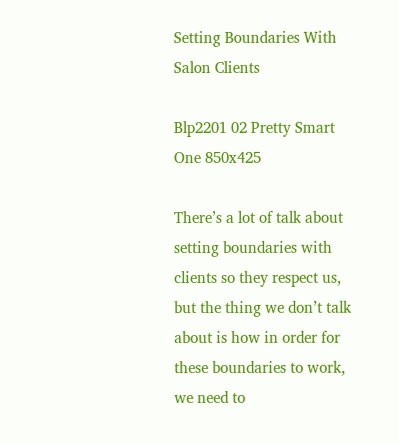Setting Boundaries With Salon Clients

Blp2201 02 Pretty Smart One 850x425

There’s a lot of talk about setting boundaries with clients so they respect us, but the thing we don’t talk about is how in order for these boundaries to work, we need to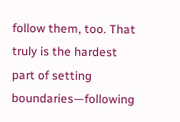follow them, too. That truly is the hardest part of setting boundaries—following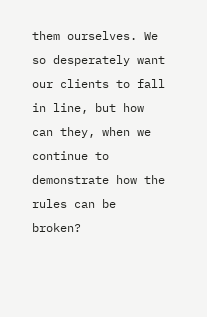them ourselves. We so desperately want our clients to fall in line, but how can they, when we continue to demonstrate how the rules can be broken?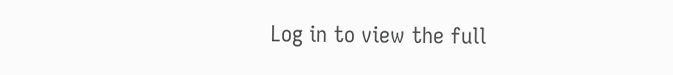Log in to view the full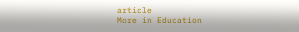article
More in Education